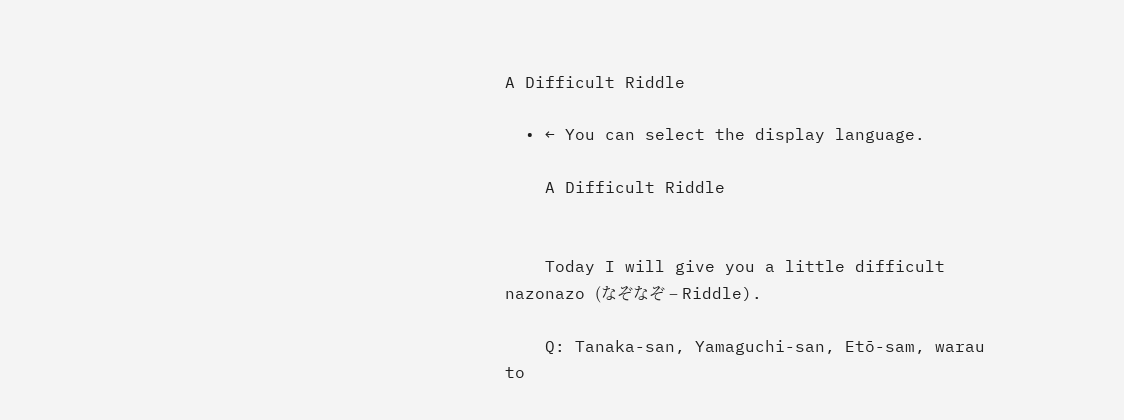A Difficult Riddle

  • ← You can select the display language.

    A Difficult Riddle


    Today I will give you a little difficult nazonazo (なぞなぞ – Riddle).

    Q: Tanaka-san, Yamaguchi-san, Etō-sam, warau to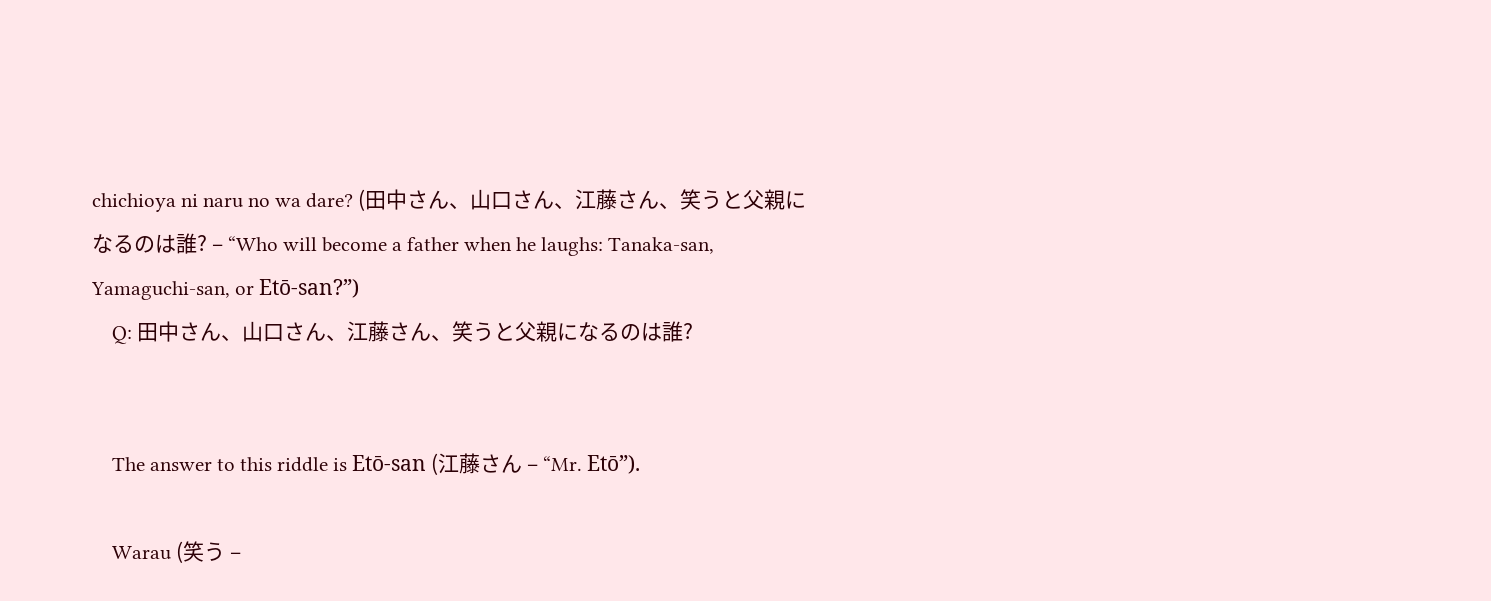chichioya ni naru no wa dare? (田中さん、山口さん、江藤さん、笑うと父親になるのは誰? – “Who will become a father when he laughs: Tanaka-san, Yamaguchi-san, or Etō-san?”)
    Q: 田中さん、山口さん、江藤さん、笑うと父親になるのは誰?


    The answer to this riddle is Etō-san (江藤さん – “Mr. Etō”).

    Warau (笑う –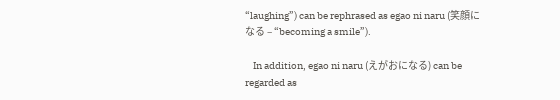“laughing”) can be rephrased as egao ni naru (笑顔になる – “becoming a smile”).

    In addition, egao ni naru (えがおになる) can be regarded as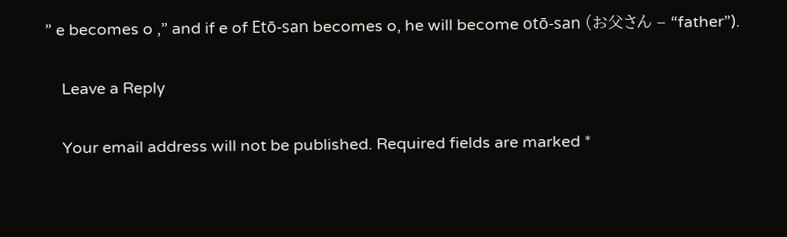” e becomes o ,” and if e of Etō-san becomes o, he will become otō-san (お父さん – “father”).

    Leave a Reply

    Your email address will not be published. Required fields are marked *